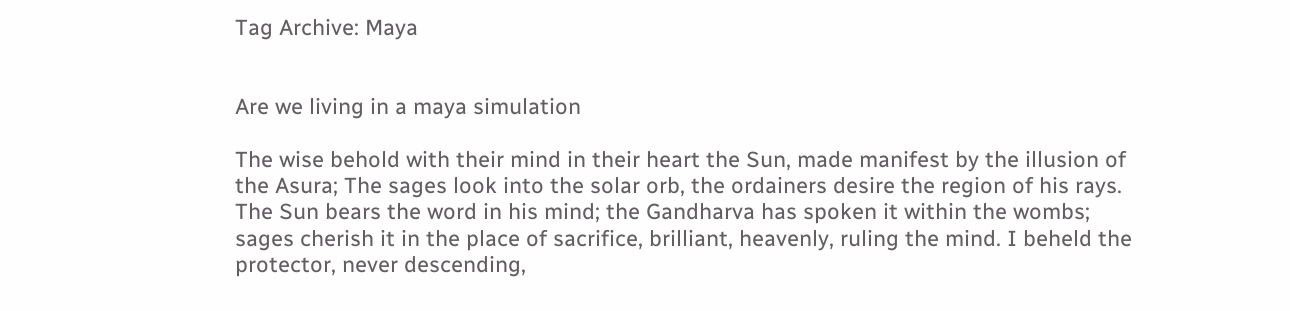Tag Archive: Maya


Are we living in a maya simulation

The wise behold with their mind in their heart the Sun, made manifest by the illusion of the Asura; The sages look into the solar orb, the ordainers desire the region of his rays. The Sun bears the word in his mind; the Gandharva has spoken it within the wombs; sages cherish it in the place of sacrifice, brilliant, heavenly, ruling the mind. I beheld the protector, never descending,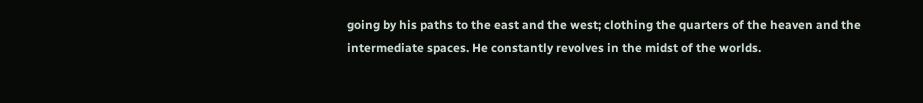going by his paths to the east and the west; clothing the quarters of the heaven and the intermediate spaces. He constantly revolves in the midst of the worlds.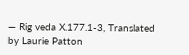— Rig veda X.177.1-3, Translated by Laurie Patton